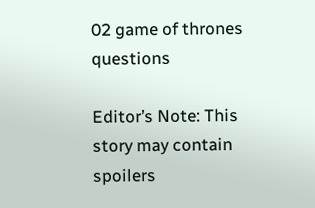02 game of thrones questions

Editor’s Note: This story may contain spoilers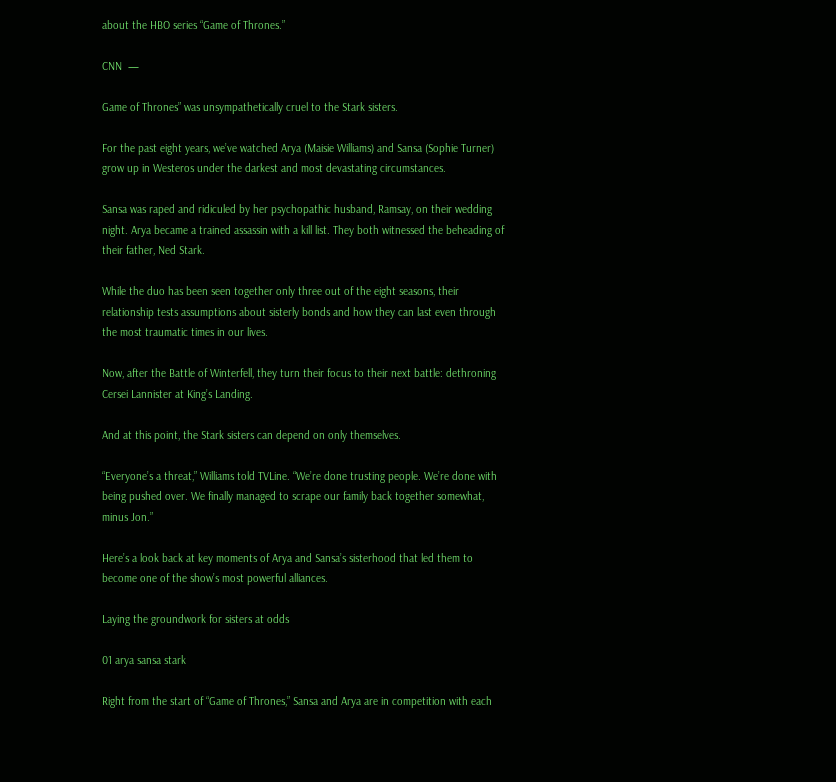about the HBO series “Game of Thrones.”

CNN  —

Game of Thrones” was unsympathetically cruel to the Stark sisters.

For the past eight years, we’ve watched Arya (Maisie Williams) and Sansa (Sophie Turner) grow up in Westeros under the darkest and most devastating circumstances.

Sansa was raped and ridiculed by her psychopathic husband, Ramsay, on their wedding night. Arya became a trained assassin with a kill list. They both witnessed the beheading of their father, Ned Stark.

While the duo has been seen together only three out of the eight seasons, their relationship tests assumptions about sisterly bonds and how they can last even through the most traumatic times in our lives.

Now, after the Battle of Winterfell, they turn their focus to their next battle: dethroning Cersei Lannister at King’s Landing.

And at this point, the Stark sisters can depend on only themselves.

“Everyone’s a threat,” Williams told TVLine. “We’re done trusting people. We’re done with being pushed over. We finally managed to scrape our family back together somewhat, minus Jon.”

Here’s a look back at key moments of Arya and Sansa’s sisterhood that led them to become one of the show’s most powerful alliances.

Laying the groundwork for sisters at odds

01 arya sansa stark

Right from the start of “Game of Thrones,” Sansa and Arya are in competition with each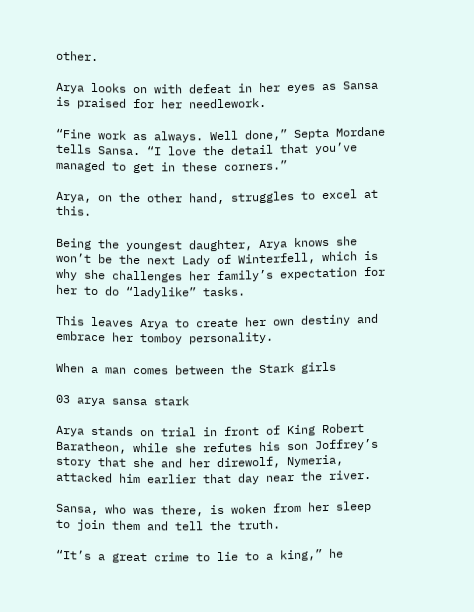other.

Arya looks on with defeat in her eyes as Sansa is praised for her needlework.

“Fine work as always. Well done,” Septa Mordane tells Sansa. “I love the detail that you’ve managed to get in these corners.”

Arya, on the other hand, struggles to excel at this.

Being the youngest daughter, Arya knows she won’t be the next Lady of Winterfell, which is why she challenges her family’s expectation for her to do “ladylike” tasks.

This leaves Arya to create her own destiny and embrace her tomboy personality.

When a man comes between the Stark girls

03 arya sansa stark

Arya stands on trial in front of King Robert Baratheon, while she refutes his son Joffrey’s story that she and her direwolf, Nymeria, attacked him earlier that day near the river.

Sansa, who was there, is woken from her sleep to join them and tell the truth.

“It’s a great crime to lie to a king,” he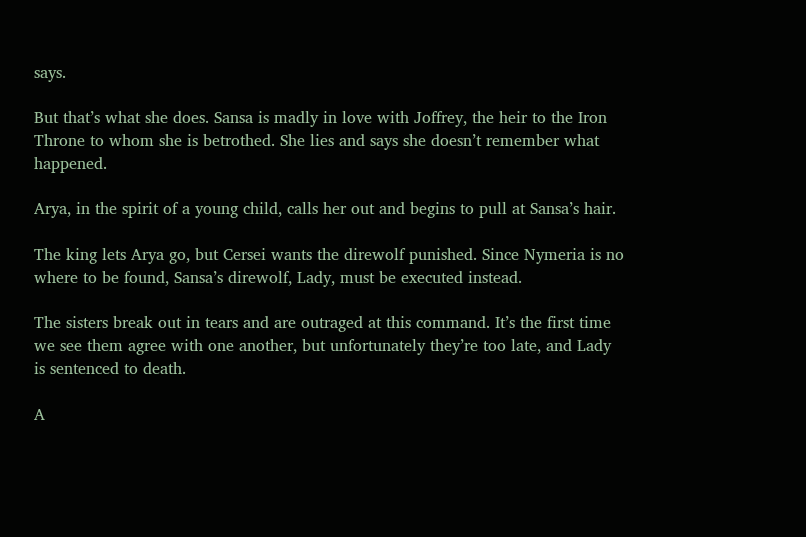says.

But that’s what she does. Sansa is madly in love with Joffrey, the heir to the Iron Throne to whom she is betrothed. She lies and says she doesn’t remember what happened.

Arya, in the spirit of a young child, calls her out and begins to pull at Sansa’s hair.

The king lets Arya go, but Cersei wants the direwolf punished. Since Nymeria is no where to be found, Sansa’s direwolf, Lady, must be executed instead.

The sisters break out in tears and are outraged at this command. It’s the first time we see them agree with one another, but unfortunately they’re too late, and Lady is sentenced to death.

A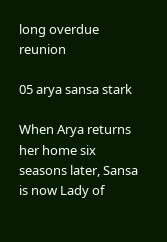long overdue reunion

05 arya sansa stark

When Arya returns her home six seasons later, Sansa is now Lady of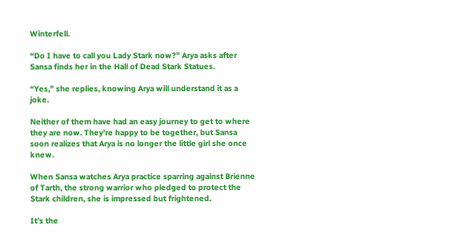Winterfell.

“Do I have to call you Lady Stark now?” Arya asks after Sansa finds her in the Hall of Dead Stark Statues.

“Yes,” she replies, knowing Arya will understand it as a joke.

Neither of them have had an easy journey to get to where they are now. They’re happy to be together, but Sansa soon realizes that Arya is no longer the little girl she once knew.

When Sansa watches Arya practice sparring against Brienne of Tarth, the strong warrior who pledged to protect the Stark children, she is impressed but frightened.

It’s the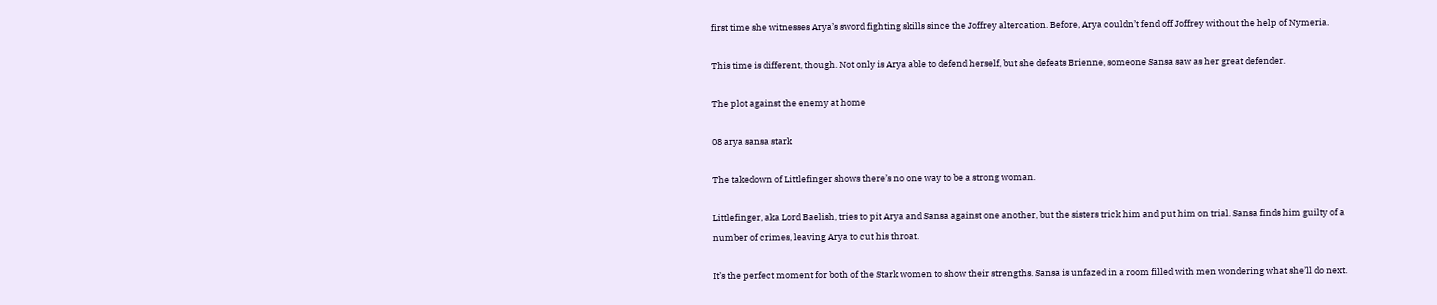first time she witnesses Arya’s sword fighting skills since the Joffrey altercation. Before, Arya couldn’t fend off Joffrey without the help of Nymeria.

This time is different, though. Not only is Arya able to defend herself, but she defeats Brienne, someone Sansa saw as her great defender.

The plot against the enemy at home

08 arya sansa stark

The takedown of Littlefinger shows there’s no one way to be a strong woman.

Littlefinger, aka Lord Baelish, tries to pit Arya and Sansa against one another, but the sisters trick him and put him on trial. Sansa finds him guilty of a number of crimes, leaving Arya to cut his throat.

It’s the perfect moment for both of the Stark women to show their strengths. Sansa is unfazed in a room filled with men wondering what she’ll do next.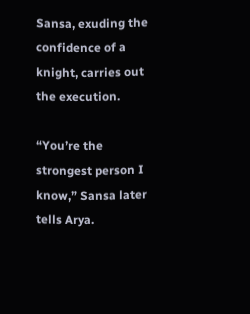Sansa, exuding the confidence of a knight, carries out the execution.

“You’re the strongest person I know,” Sansa later tells Arya.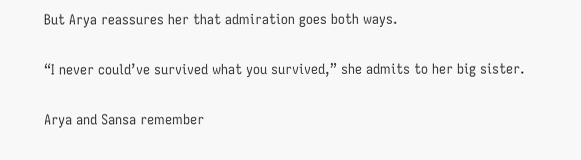But Arya reassures her that admiration goes both ways.

“I never could’ve survived what you survived,” she admits to her big sister.

Arya and Sansa remember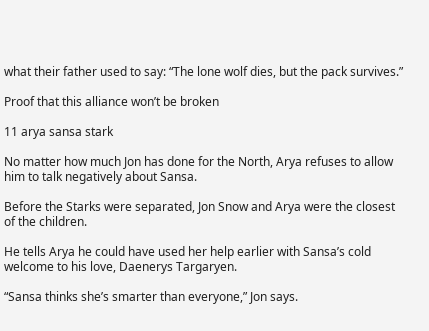what their father used to say: “The lone wolf dies, but the pack survives.”

Proof that this alliance won’t be broken

11 arya sansa stark

No matter how much Jon has done for the North, Arya refuses to allow him to talk negatively about Sansa.

Before the Starks were separated, Jon Snow and Arya were the closest of the children.

He tells Arya he could have used her help earlier with Sansa’s cold welcome to his love, Daenerys Targaryen.

“Sansa thinks she’s smarter than everyone,” Jon says.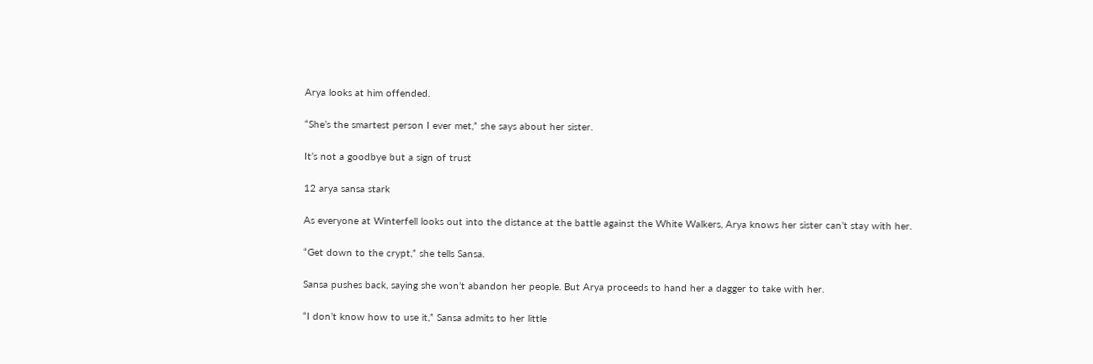Arya looks at him offended.

“She’s the smartest person I ever met,” she says about her sister.

It’s not a goodbye but a sign of trust

12 arya sansa stark

As everyone at Winterfell looks out into the distance at the battle against the White Walkers, Arya knows her sister can’t stay with her.

“Get down to the crypt,” she tells Sansa.

Sansa pushes back, saying she won’t abandon her people. But Arya proceeds to hand her a dagger to take with her.

“I don’t know how to use it,” Sansa admits to her little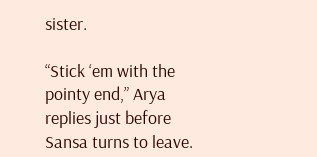sister.

“Stick ‘em with the pointy end,” Arya replies just before Sansa turns to leave.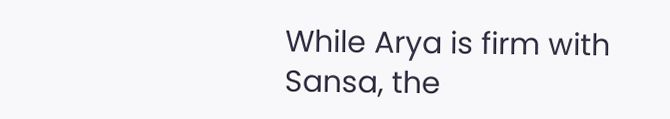While Arya is firm with Sansa, the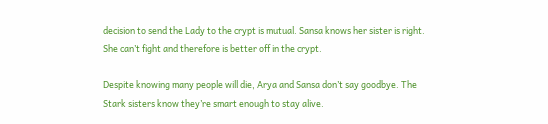decision to send the Lady to the crypt is mutual. Sansa knows her sister is right. She can’t fight and therefore is better off in the crypt.

Despite knowing many people will die, Arya and Sansa don’t say goodbye. The Stark sisters know they’re smart enough to stay alive.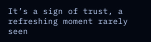It’s a sign of trust, a refreshing moment rarely seen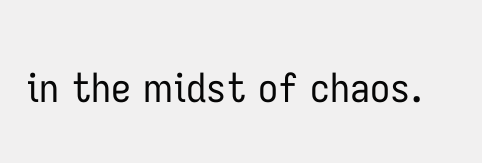in the midst of chaos.